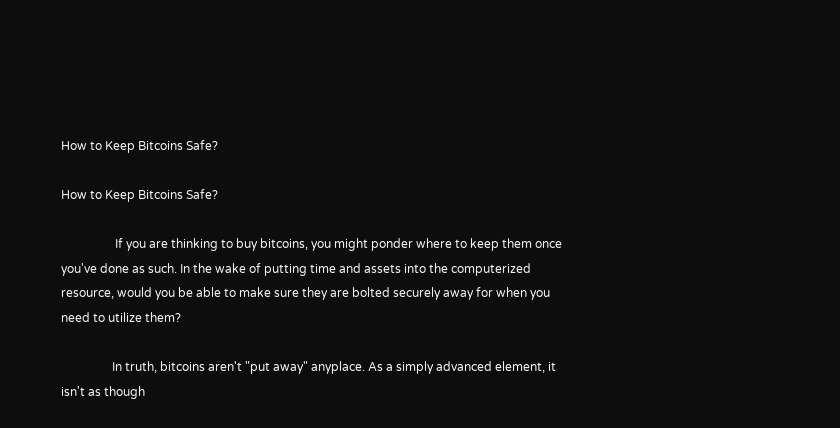How to Keep Bitcoins Safe?

How to Keep Bitcoins Safe?

                  If you are thinking to buy bitcoins, you might ponder where to keep them once you've done as such. In the wake of putting time and assets into the computerized resource, would you be able to make sure they are bolted securely away for when you need to utilize them?

                 In truth, bitcoins aren't "put away" anyplace. As a simply advanced element, it isn't as though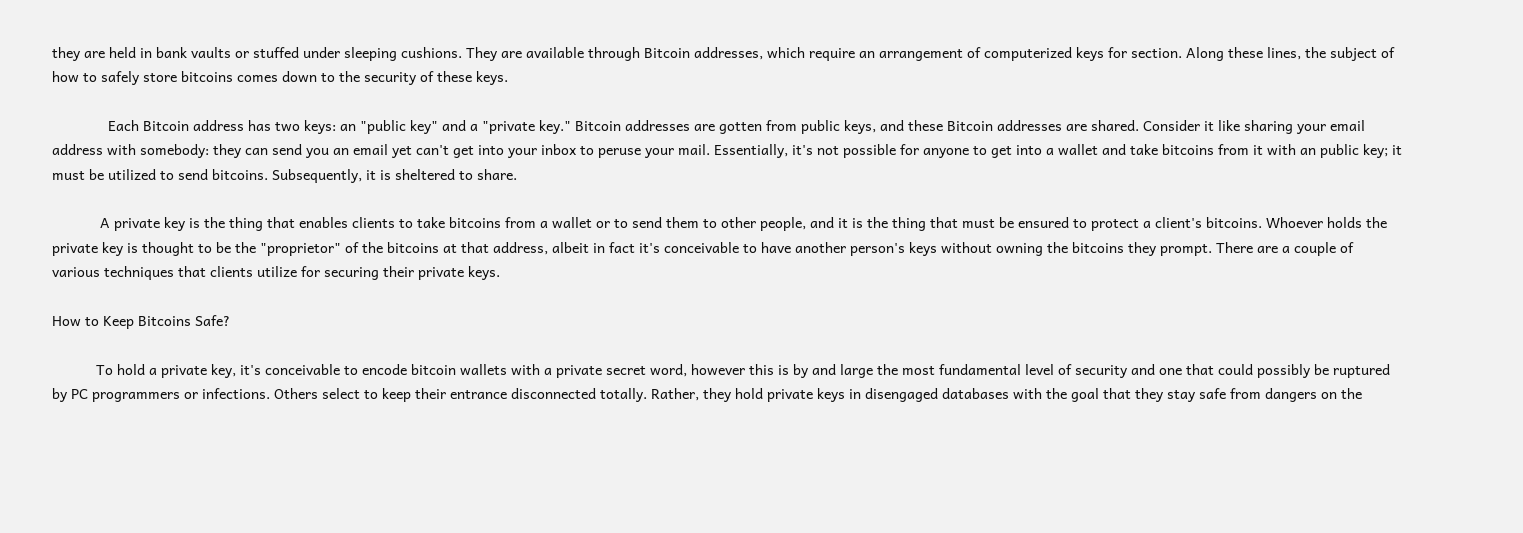they are held in bank vaults or stuffed under sleeping cushions. They are available through Bitcoin addresses, which require an arrangement of computerized keys for section. Along these lines, the subject of how to safely store bitcoins comes down to the security of these keys.

              Each Bitcoin address has two keys: an "public key" and a "private key." Bitcoin addresses are gotten from public keys, and these Bitcoin addresses are shared. Consider it like sharing your email address with somebody: they can send you an email yet can't get into your inbox to peruse your mail. Essentially, it's not possible for anyone to get into a wallet and take bitcoins from it with an public key; it must be utilized to send bitcoins. Subsequently, it is sheltered to share.

            A private key is the thing that enables clients to take bitcoins from a wallet or to send them to other people, and it is the thing that must be ensured to protect a client's bitcoins. Whoever holds the private key is thought to be the "proprietor" of the bitcoins at that address, albeit in fact it's conceivable to have another person's keys without owning the bitcoins they prompt. There are a couple of various techniques that clients utilize for securing their private keys.

How to Keep Bitcoins Safe?

           To hold a private key, it's conceivable to encode bitcoin wallets with a private secret word, however this is by and large the most fundamental level of security and one that could possibly be ruptured by PC programmers or infections. Others select to keep their entrance disconnected totally. Rather, they hold private keys in disengaged databases with the goal that they stay safe from dangers on the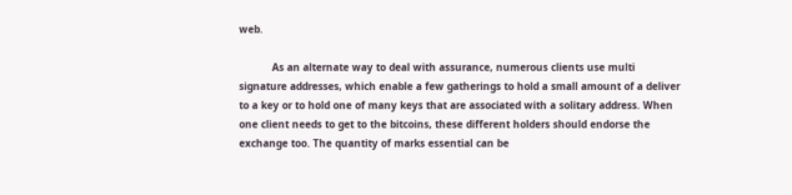web.

           As an alternate way to deal with assurance, numerous clients use multi signature addresses, which enable a few gatherings to hold a small amount of a deliver to a key or to hold one of many keys that are associated with a solitary address. When one client needs to get to the bitcoins, these different holders should endorse the exchange too. The quantity of marks essential can be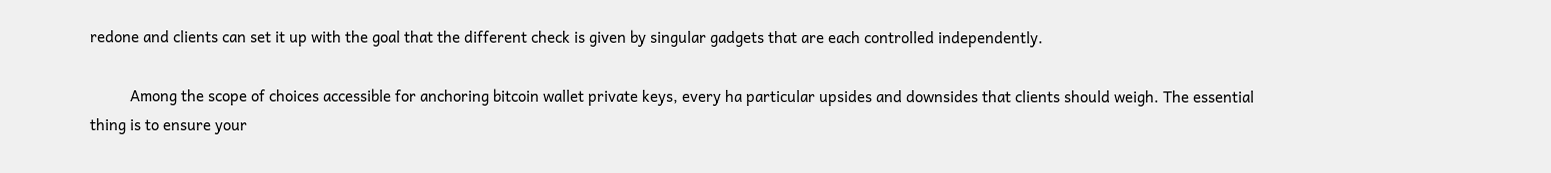redone and clients can set it up with the goal that the different check is given by singular gadgets that are each controlled independently.

          Among the scope of choices accessible for anchoring bitcoin wallet private keys, every ha particular upsides and downsides that clients should weigh. The essential thing is to ensure your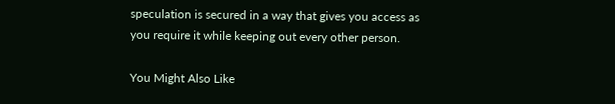speculation is secured in a way that gives you access as you require it while keeping out every other person.

You Might Also Like